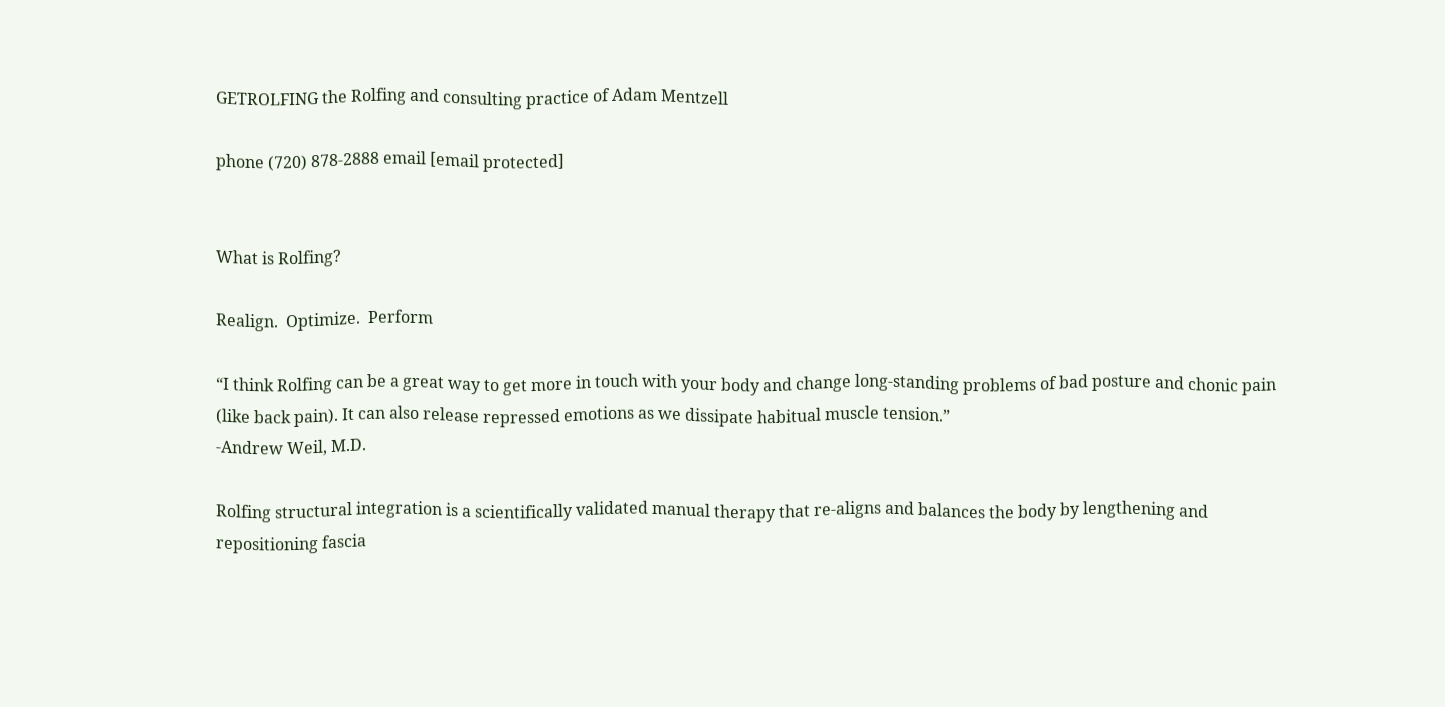GETROLFING the Rolfing and consulting practice of Adam Mentzell

phone (720) 878-2888 email [email protected]


What is Rolfing?

Realign.  Optimize.  Perform

“I think Rolfing can be a great way to get more in touch with your body and change long-standing problems of bad posture and chonic pain (like back pain). It can also release repressed emotions as we dissipate habitual muscle tension.”
-Andrew Weil, M.D.

Rolfing structural integration is a scientifically validated manual therapy that re-aligns and balances the body by lengthening and repositioning fascia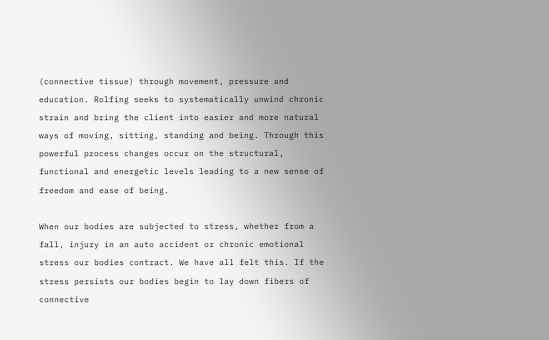(connective tissue) through movement, pressure and education. Rolfing seeks to systematically unwind chronic strain and bring the client into easier and more natural ways of moving, sitting, standing and being. Through this powerful process changes occur on the structural, functional and energetic levels leading to a new sense of freedom and ease of being.

When our bodies are subjected to stress, whether from a fall, injury in an auto accident or chronic emotional stress our bodies contract. We have all felt this. If the stress persists our bodies begin to lay down fibers of connective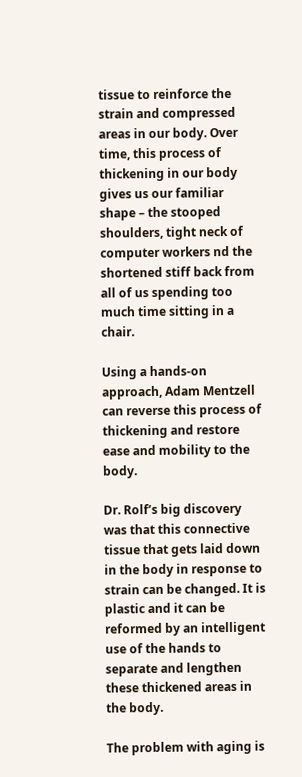tissue to reinforce the strain and compressed areas in our body. Over time, this process of thickening in our body gives us our familiar shape – the stooped shoulders, tight neck of computer workers nd the shortened stiff back from all of us spending too much time sitting in a chair.

Using a hands-on approach, Adam Mentzell can reverse this process of thickening and restore ease and mobility to the body.

Dr. Rolf’s big discovery was that this connective tissue that gets laid down in the body in response to strain can be changed. It is plastic and it can be reformed by an intelligent use of the hands to separate and lengthen these thickened areas in the body.

The problem with aging is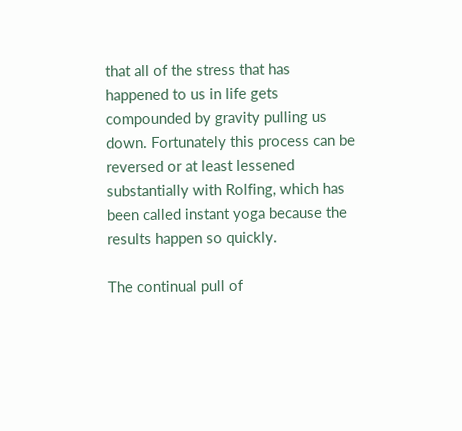that all of the stress that has happened to us in life gets compounded by gravity pulling us down. Fortunately this process can be reversed or at least lessened substantially with Rolfing, which has been called instant yoga because the results happen so quickly.

The continual pull of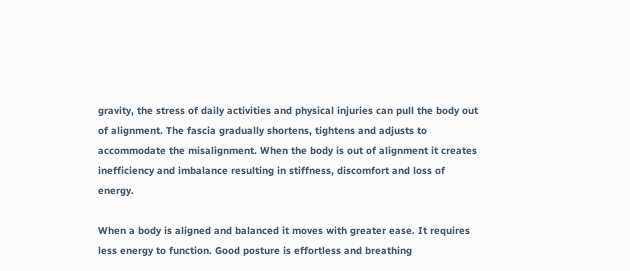gravity, the stress of daily activities and physical injuries can pull the body out of alignment. The fascia gradually shortens, tightens and adjusts to accommodate the misalignment. When the body is out of alignment it creates inefficiency and imbalance resulting in stiffness, discomfort and loss of energy.

When a body is aligned and balanced it moves with greater ease. It requires less energy to function. Good posture is effortless and breathing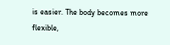is easier. The body becomes more flexible,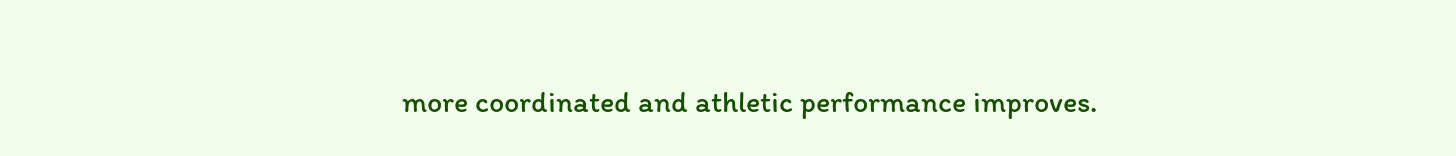more coordinated and athletic performance improves.